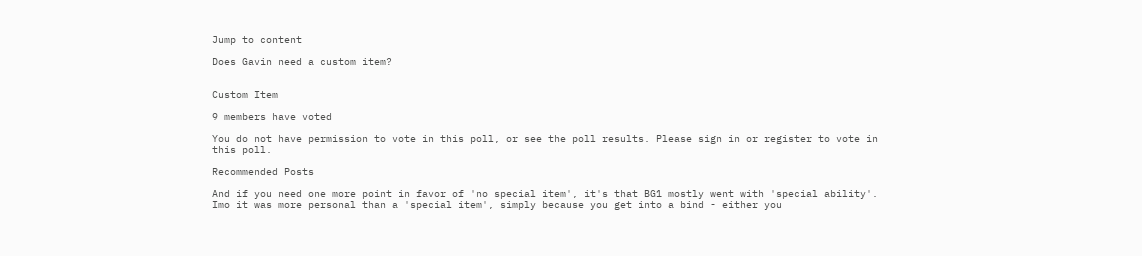Jump to content

Does Gavin need a custom item?


Custom Item

9 members have voted

You do not have permission to vote in this poll, or see the poll results. Please sign in or register to vote in this poll.

Recommended Posts

And if you need one more point in favor of 'no special item', it's that BG1 mostly went with 'special ability'. Imo it was more personal than a 'special item', simply because you get into a bind - either you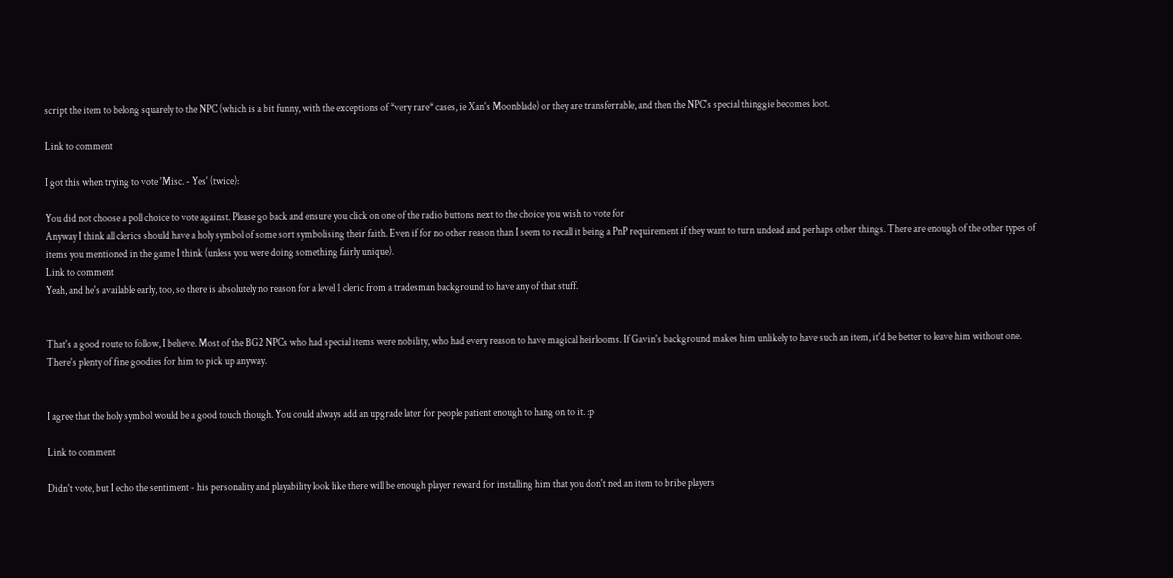script the item to belong squarely to the NPC (which is a bit funny, with the exceptions of *very rare* cases, ie Xan's Moonblade) or they are transferrable, and then the NPC's special thinggie becomes loot.

Link to comment

I got this when trying to vote 'Misc. - Yes' (twice):

You did not choose a poll choice to vote against. Please go back and ensure you click on one of the radio buttons next to the choice you wish to vote for
Anyway I think all clerics should have a holy symbol of some sort symbolising their faith. Even if for no other reason than I seem to recall it being a PnP requirement if they want to turn undead and perhaps other things. There are enough of the other types of items you mentioned in the game I think (unless you were doing something fairly unique).
Link to comment
Yeah, and he's available early, too, so there is absolutely no reason for a level 1 cleric from a tradesman background to have any of that stuff.


That's a good route to follow, I believe. Most of the BG2 NPCs who had special items were nobility, who had every reason to have magical heirlooms. If Gavin's background makes him unlikely to have such an item, it'd be better to leave him without one. There's plenty of fine goodies for him to pick up anyway.


I agree that the holy symbol would be a good touch though. You could always add an upgrade later for people patient enough to hang on to it. :p

Link to comment

Didn't vote, but I echo the sentiment - his personality and playability look like there will be enough player reward for installing him that you don't ned an item to bribe players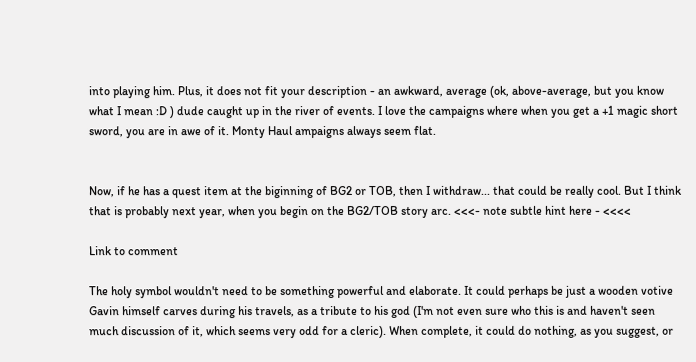into playing him. Plus, it does not fit your description - an awkward, average (ok, above-average, but you know what I mean :D ) dude caught up in the river of events. I love the campaigns where when you get a +1 magic short sword, you are in awe of it. Monty Haul ampaigns always seem flat.


Now, if he has a quest item at the biginning of BG2 or TOB, then I withdraw... that could be really cool. But I think that is probably next year, when you begin on the BG2/TOB story arc. <<<- note subtle hint here - <<<<

Link to comment

The holy symbol wouldn't need to be something powerful and elaborate. It could perhaps be just a wooden votive Gavin himself carves during his travels, as a tribute to his god (I'm not even sure who this is and haven't seen much discussion of it, which seems very odd for a cleric). When complete, it could do nothing, as you suggest, or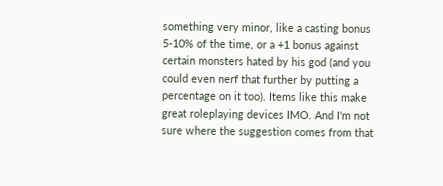something very minor, like a casting bonus 5-10% of the time, or a +1 bonus against certain monsters hated by his god (and you could even nerf that further by putting a percentage on it too). Items like this make great roleplaying devices IMO. And I'm not sure where the suggestion comes from that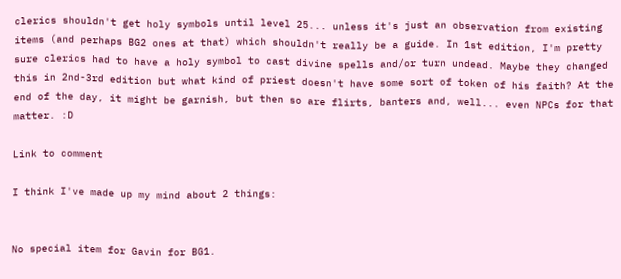clerics shouldn't get holy symbols until level 25... unless it's just an observation from existing items (and perhaps BG2 ones at that) which shouldn't really be a guide. In 1st edition, I'm pretty sure clerics had to have a holy symbol to cast divine spells and/or turn undead. Maybe they changed this in 2nd-3rd edition but what kind of priest doesn't have some sort of token of his faith? At the end of the day, it might be garnish, but then so are flirts, banters and, well... even NPCs for that matter. :D

Link to comment

I think I've made up my mind about 2 things:


No special item for Gavin for BG1.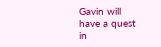Gavin will have a quest in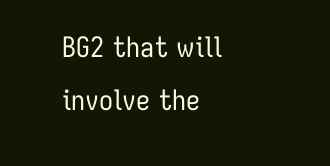BG2 that will involve the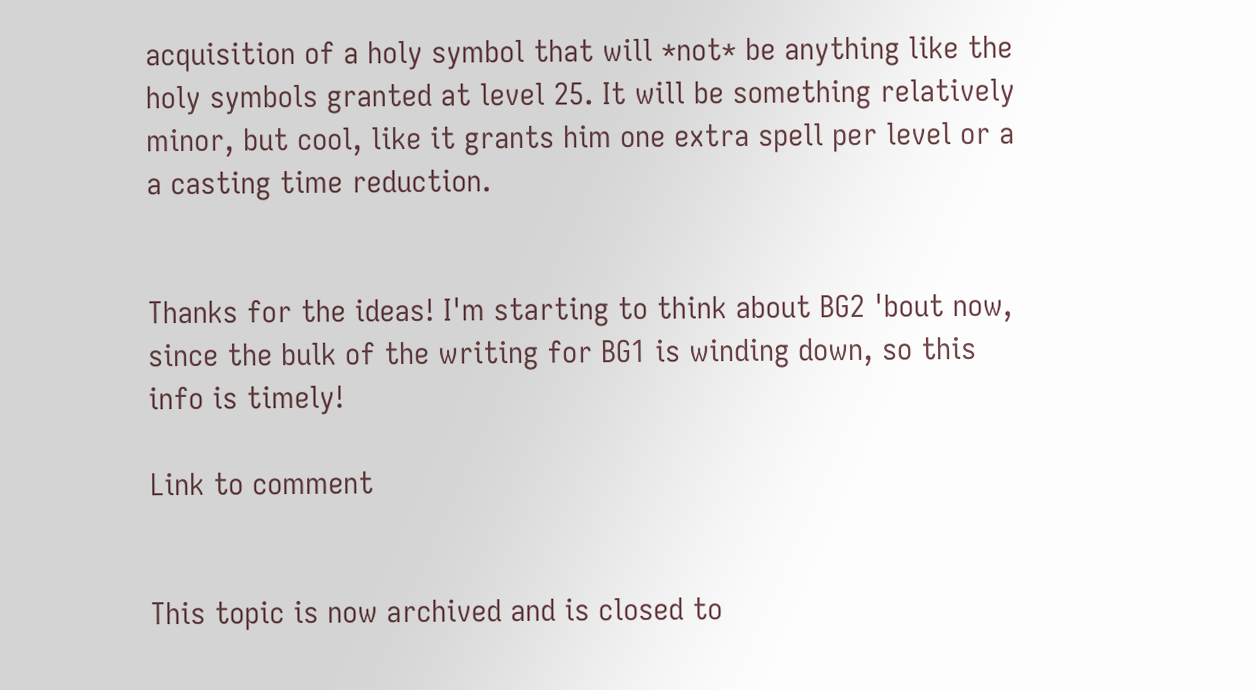acquisition of a holy symbol that will *not* be anything like the holy symbols granted at level 25. It will be something relatively minor, but cool, like it grants him one extra spell per level or a a casting time reduction.


Thanks for the ideas! I'm starting to think about BG2 'bout now, since the bulk of the writing for BG1 is winding down, so this info is timely!

Link to comment


This topic is now archived and is closed to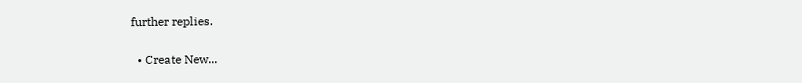further replies.

  • Create New...